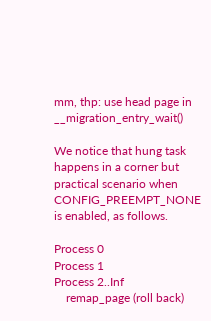mm, thp: use head page in __migration_entry_wait()

We notice that hung task happens in a corner but practical scenario when
CONFIG_PREEMPT_NONE is enabled, as follows.

Process 0                       Process 1                     Process 2..Inf
    remap_page (roll back)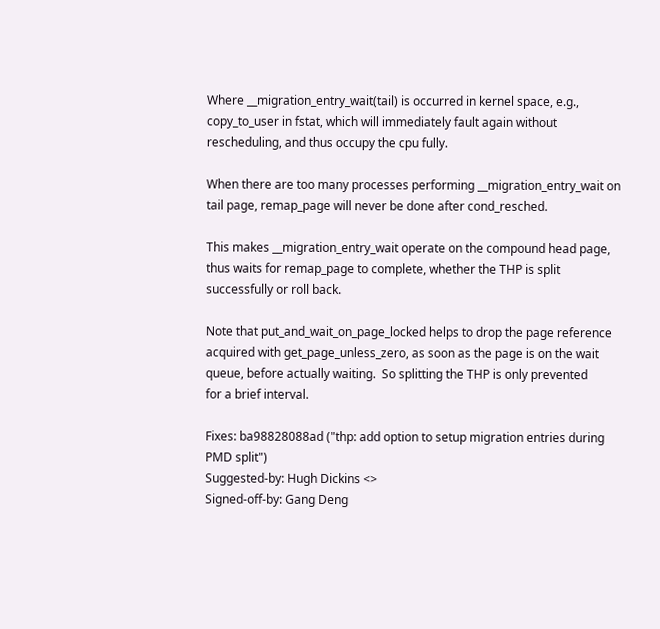Where __migration_entry_wait(tail) is occurred in kernel space, e.g.,
copy_to_user in fstat, which will immediately fault again without
rescheduling, and thus occupy the cpu fully.

When there are too many processes performing __migration_entry_wait on
tail page, remap_page will never be done after cond_resched.

This makes __migration_entry_wait operate on the compound head page,
thus waits for remap_page to complete, whether the THP is split
successfully or roll back.

Note that put_and_wait_on_page_locked helps to drop the page reference
acquired with get_page_unless_zero, as soon as the page is on the wait
queue, before actually waiting.  So splitting the THP is only prevented
for a brief interval.

Fixes: ba98828088ad ("thp: add option to setup migration entries during PMD split")
Suggested-by: Hugh Dickins <>
Signed-off-by: Gang Deng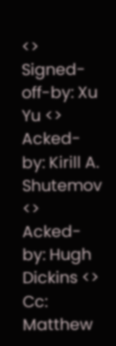<>
Signed-off-by: Xu Yu <>
Acked-by: Kirill A. Shutemov <>
Acked-by: Hugh Dickins <>
Cc: Matthew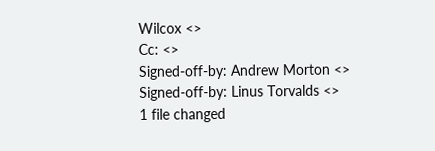Wilcox <>
Cc: <>
Signed-off-by: Andrew Morton <>
Signed-off-by: Linus Torvalds <>
1 file changed